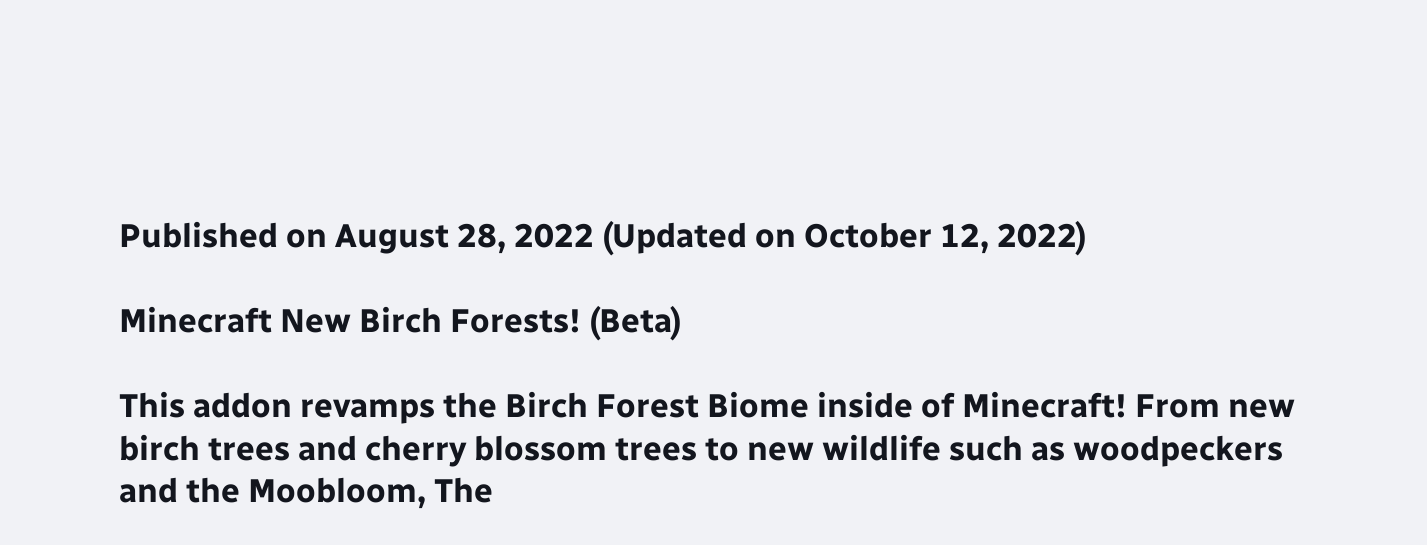Published on August 28, 2022 (Updated on October 12, 2022)

Minecraft New Birch Forests! (Beta)

This addon revamps the Birch Forest Biome inside of Minecraft! From new birch trees and cherry blossom trees to new wildlife such as woodpeckers and the Moobloom, The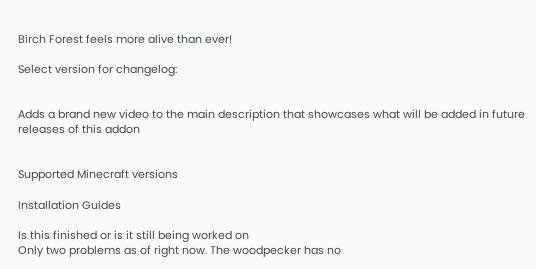Birch Forest feels more alive than ever!

Select version for changelog:


Adds a brand new video to the main description that showcases what will be added in future releases of this addon


Supported Minecraft versions

Installation Guides

Is this finished or is it still being worked on
Only two problems as of right now. The woodpecker has no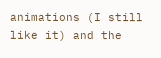animations (I still like it) and the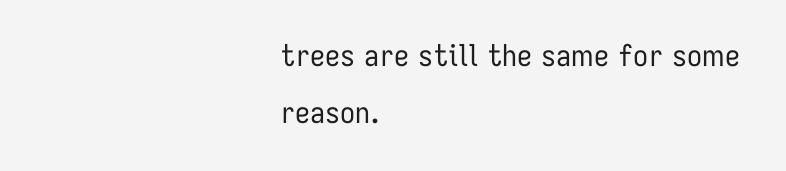trees are still the same for some reason.